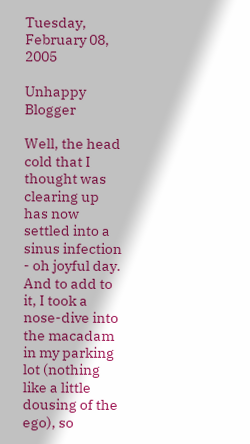Tuesday, February 08, 2005

Unhappy Blogger

Well, the head cold that I thought was clearing up has now settled into a sinus infection - oh joyful day. And to add to it, I took a nose-dive into the macadam in my parking lot (nothing like a little dousing of the ego), so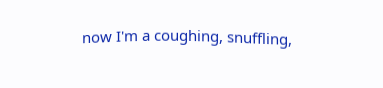now I'm a coughing, snuffling,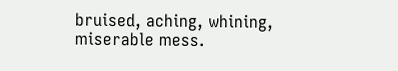bruised, aching, whining, miserable mess.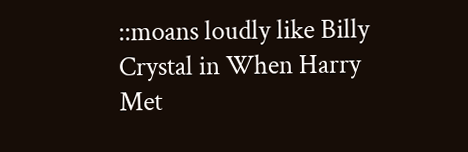::moans loudly like Billy Crystal in When Harry Met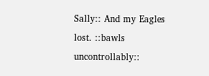Sally:: And my Eagles lost. ::bawls uncontrollably::